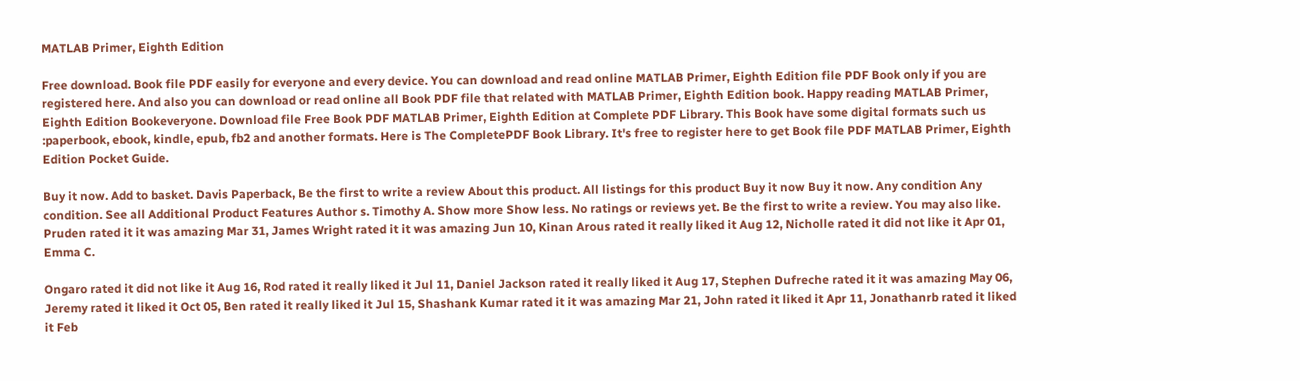MATLAB Primer, Eighth Edition

Free download. Book file PDF easily for everyone and every device. You can download and read online MATLAB Primer, Eighth Edition file PDF Book only if you are registered here. And also you can download or read online all Book PDF file that related with MATLAB Primer, Eighth Edition book. Happy reading MATLAB Primer, Eighth Edition Bookeveryone. Download file Free Book PDF MATLAB Primer, Eighth Edition at Complete PDF Library. This Book have some digital formats such us :paperbook, ebook, kindle, epub, fb2 and another formats. Here is The CompletePDF Book Library. It's free to register here to get Book file PDF MATLAB Primer, Eighth Edition Pocket Guide.

Buy it now. Add to basket. Davis Paperback, Be the first to write a review About this product. All listings for this product Buy it now Buy it now. Any condition Any condition. See all Additional Product Features Author s. Timothy A. Show more Show less. No ratings or reviews yet. Be the first to write a review. You may also like. Pruden rated it it was amazing Mar 31, James Wright rated it it was amazing Jun 10, Kinan Arous rated it really liked it Aug 12, Nicholle rated it did not like it Apr 01, Emma C.

Ongaro rated it did not like it Aug 16, Rod rated it really liked it Jul 11, Daniel Jackson rated it really liked it Aug 17, Stephen Dufreche rated it it was amazing May 06, Jeremy rated it liked it Oct 05, Ben rated it really liked it Jul 15, Shashank Kumar rated it it was amazing Mar 21, John rated it liked it Apr 11, Jonathanrb rated it liked it Feb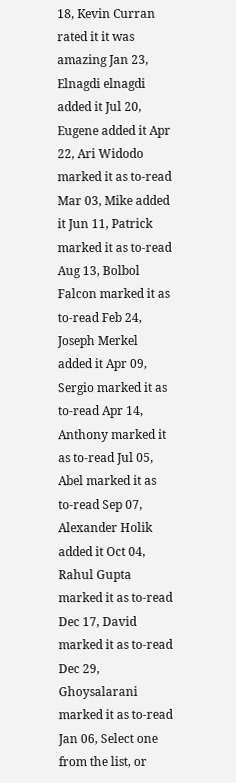18, Kevin Curran rated it it was amazing Jan 23, Elnagdi elnagdi added it Jul 20, Eugene added it Apr 22, Ari Widodo marked it as to-read Mar 03, Mike added it Jun 11, Patrick marked it as to-read Aug 13, Bolbol Falcon marked it as to-read Feb 24, Joseph Merkel added it Apr 09, Sergio marked it as to-read Apr 14, Anthony marked it as to-read Jul 05, Abel marked it as to-read Sep 07, Alexander Holik added it Oct 04, Rahul Gupta marked it as to-read Dec 17, David marked it as to-read Dec 29, Ghoysalarani marked it as to-read Jan 06, Select one from the list, or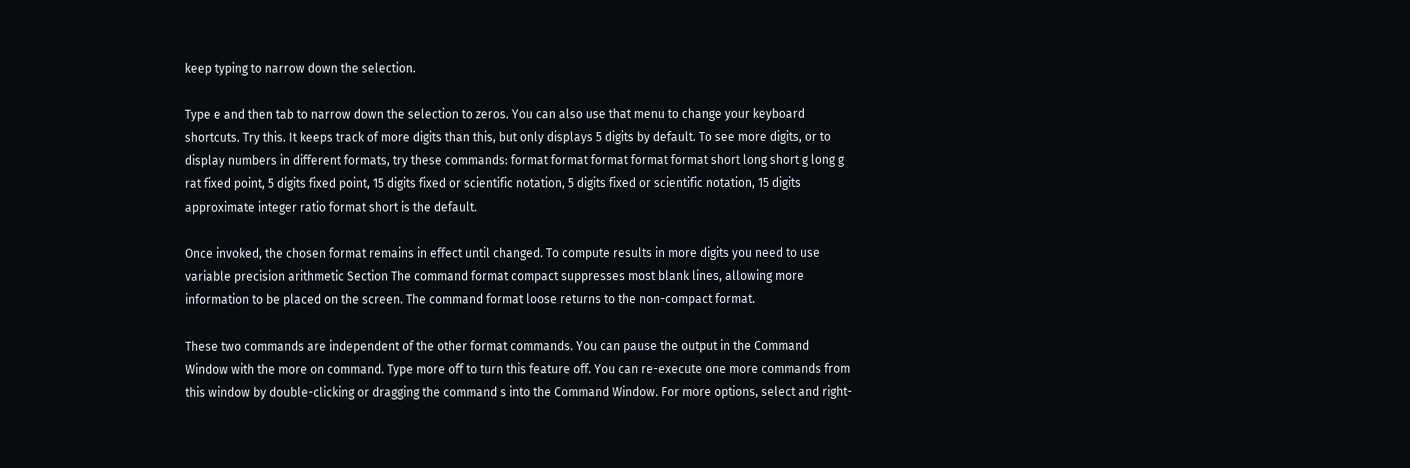keep typing to narrow down the selection.

Type e and then tab to narrow down the selection to zeros. You can also use that menu to change your keyboard shortcuts. Try this. It keeps track of more digits than this, but only displays 5 digits by default. To see more digits, or to display numbers in different formats, try these commands: format format format format format short long short g long g rat fixed point, 5 digits fixed point, 15 digits fixed or scientific notation, 5 digits fixed or scientific notation, 15 digits approximate integer ratio format short is the default.

Once invoked, the chosen format remains in effect until changed. To compute results in more digits you need to use variable precision arithmetic Section The command format compact suppresses most blank lines, allowing more information to be placed on the screen. The command format loose returns to the non-compact format.

These two commands are independent of the other format commands. You can pause the output in the Command Window with the more on command. Type more off to turn this feature off. You can re-execute one more commands from this window by double-clicking or dragging the command s into the Command Window. For more options, select and right-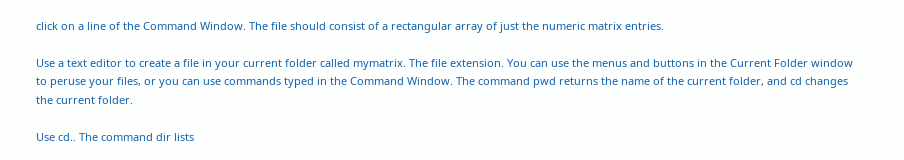click on a line of the Command Window. The file should consist of a rectangular array of just the numeric matrix entries.

Use a text editor to create a file in your current folder called mymatrix. The file extension. You can use the menus and buttons in the Current Folder window to peruse your files, or you can use commands typed in the Command Window. The command pwd returns the name of the current folder, and cd changes the current folder.

Use cd.. The command dir lists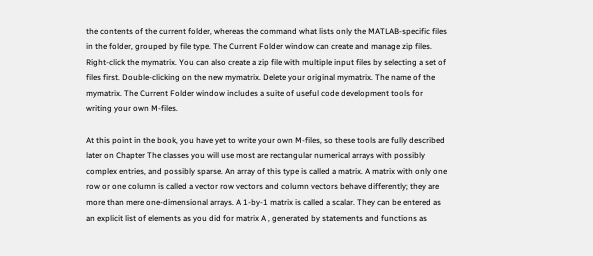the contents of the current folder, whereas the command what lists only the MATLAB-specific files in the folder, grouped by file type. The Current Folder window can create and manage zip files. Right-click the mymatrix. You can also create a zip file with multiple input files by selecting a set of files first. Double-clicking on the new mymatrix. Delete your original mymatrix. The name of the mymatrix. The Current Folder window includes a suite of useful code development tools for writing your own M-files.

At this point in the book, you have yet to write your own M-files, so these tools are fully described later on Chapter The classes you will use most are rectangular numerical arrays with possibly complex entries, and possibly sparse. An array of this type is called a matrix. A matrix with only one row or one column is called a vector row vectors and column vectors behave differently; they are more than mere one-dimensional arrays. A 1-by-1 matrix is called a scalar. They can be entered as an explicit list of elements as you did for matrix A , generated by statements and functions as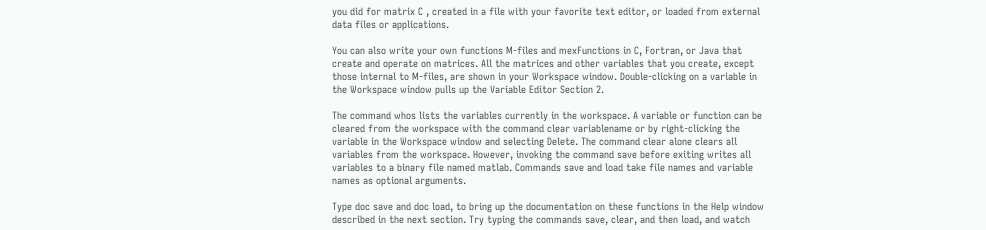you did for matrix C , created in a file with your favorite text editor, or loaded from external data files or applications.

You can also write your own functions M-files and mexFunctions in C, Fortran, or Java that create and operate on matrices. All the matrices and other variables that you create, except those internal to M-files, are shown in your Workspace window. Double-clicking on a variable in the Workspace window pulls up the Variable Editor Section 2.

The command whos lists the variables currently in the workspace. A variable or function can be cleared from the workspace with the command clear variablename or by right-clicking the variable in the Workspace window and selecting Delete. The command clear alone clears all variables from the workspace. However, invoking the command save before exiting writes all variables to a binary file named matlab. Commands save and load take file names and variable names as optional arguments.

Type doc save and doc load, to bring up the documentation on these functions in the Help window described in the next section. Try typing the commands save, clear, and then load, and watch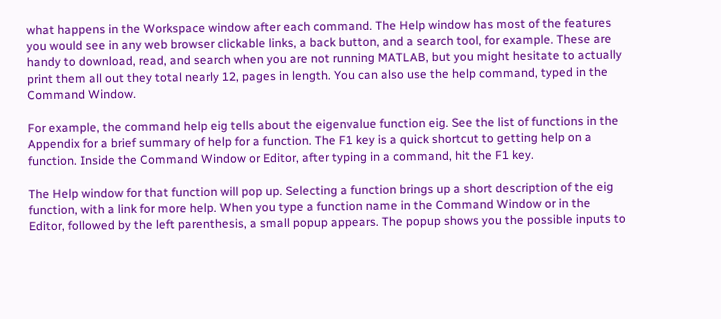what happens in the Workspace window after each command. The Help window has most of the features you would see in any web browser clickable links, a back button, and a search tool, for example. These are handy to download, read, and search when you are not running MATLAB, but you might hesitate to actually print them all out they total nearly 12, pages in length. You can also use the help command, typed in the Command Window.

For example, the command help eig tells about the eigenvalue function eig. See the list of functions in the Appendix for a brief summary of help for a function. The F1 key is a quick shortcut to getting help on a function. Inside the Command Window or Editor, after typing in a command, hit the F1 key.

The Help window for that function will pop up. Selecting a function brings up a short description of the eig function, with a link for more help. When you type a function name in the Command Window or in the Editor, followed by the left parenthesis, a small popup appears. The popup shows you the possible inputs to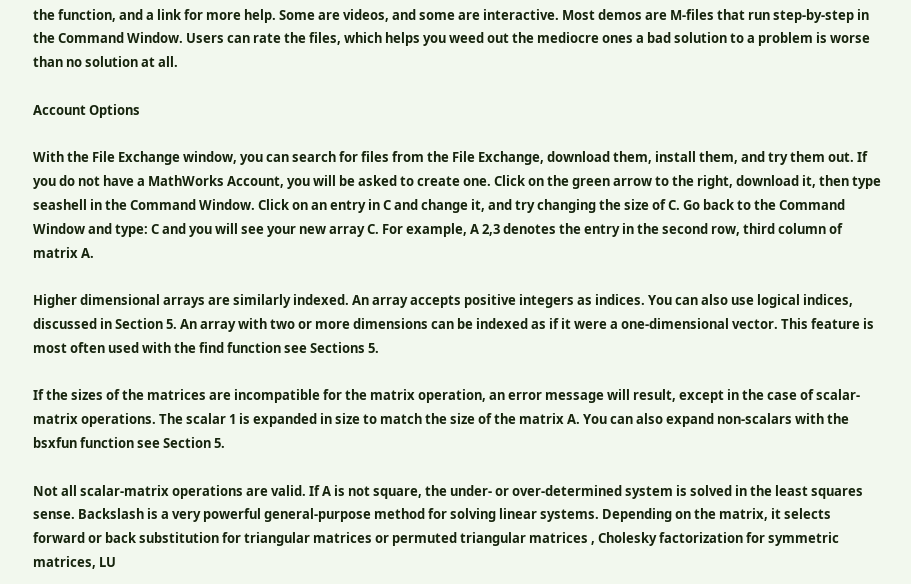the function, and a link for more help. Some are videos, and some are interactive. Most demos are M-files that run step-by-step in the Command Window. Users can rate the files, which helps you weed out the mediocre ones a bad solution to a problem is worse than no solution at all.

Account Options

With the File Exchange window, you can search for files from the File Exchange, download them, install them, and try them out. If you do not have a MathWorks Account, you will be asked to create one. Click on the green arrow to the right, download it, then type seashell in the Command Window. Click on an entry in C and change it, and try changing the size of C. Go back to the Command Window and type: C and you will see your new array C. For example, A 2,3 denotes the entry in the second row, third column of matrix A.

Higher dimensional arrays are similarly indexed. An array accepts positive integers as indices. You can also use logical indices, discussed in Section 5. An array with two or more dimensions can be indexed as if it were a one-dimensional vector. This feature is most often used with the find function see Sections 5.

If the sizes of the matrices are incompatible for the matrix operation, an error message will result, except in the case of scalar-matrix operations. The scalar 1 is expanded in size to match the size of the matrix A. You can also expand non-scalars with the bsxfun function see Section 5.

Not all scalar-matrix operations are valid. If A is not square, the under- or over-determined system is solved in the least squares sense. Backslash is a very powerful general-purpose method for solving linear systems. Depending on the matrix, it selects forward or back substitution for triangular matrices or permuted triangular matrices , Cholesky factorization for symmetric matrices, LU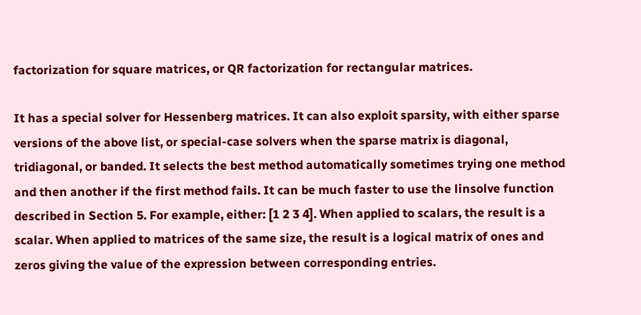factorization for square matrices, or QR factorization for rectangular matrices.

It has a special solver for Hessenberg matrices. It can also exploit sparsity, with either sparse versions of the above list, or special-case solvers when the sparse matrix is diagonal, tridiagonal, or banded. It selects the best method automatically sometimes trying one method and then another if the first method fails. It can be much faster to use the linsolve function described in Section 5. For example, either: [1 2 3 4]. When applied to scalars, the result is a scalar. When applied to matrices of the same size, the result is a logical matrix of ones and zeros giving the value of the expression between corresponding entries.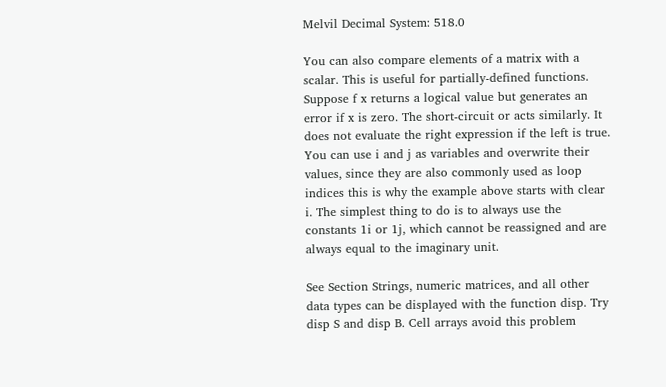Melvil Decimal System: 518.0

You can also compare elements of a matrix with a scalar. This is useful for partially-defined functions. Suppose f x returns a logical value but generates an error if x is zero. The short-circuit or acts similarly. It does not evaluate the right expression if the left is true. You can use i and j as variables and overwrite their values, since they are also commonly used as loop indices this is why the example above starts with clear i. The simplest thing to do is to always use the constants 1i or 1j, which cannot be reassigned and are always equal to the imaginary unit.

See Section Strings, numeric matrices, and all other data types can be displayed with the function disp. Try disp S and disp B. Cell arrays avoid this problem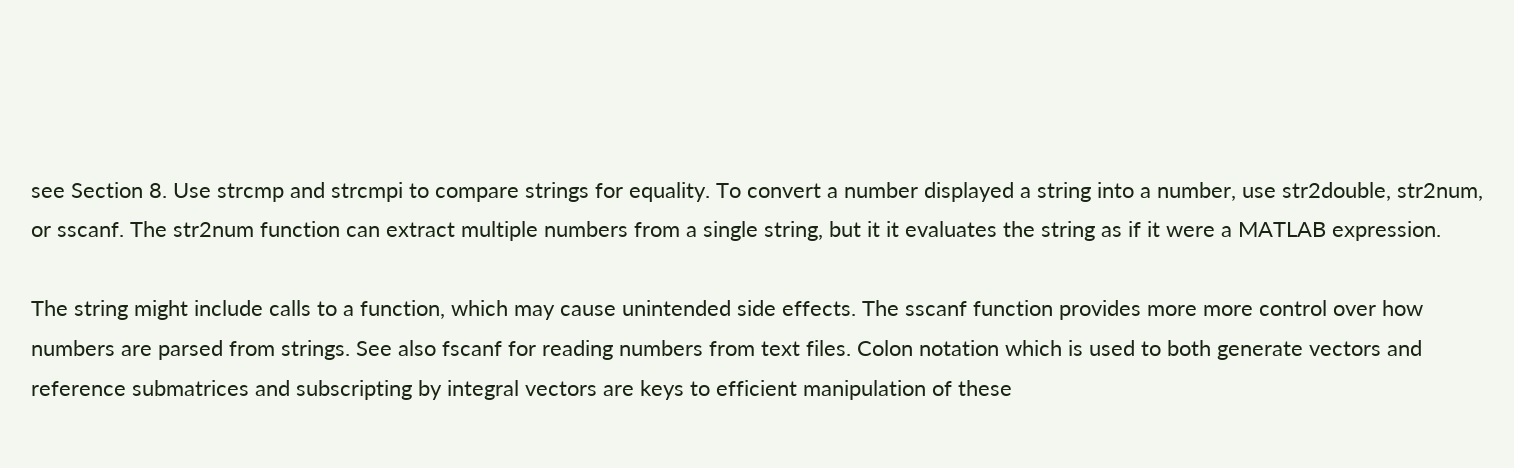see Section 8. Use strcmp and strcmpi to compare strings for equality. To convert a number displayed a string into a number, use str2double, str2num, or sscanf. The str2num function can extract multiple numbers from a single string, but it it evaluates the string as if it were a MATLAB expression.

The string might include calls to a function, which may cause unintended side effects. The sscanf function provides more more control over how numbers are parsed from strings. See also fscanf for reading numbers from text files. Colon notation which is used to both generate vectors and reference submatrices and subscripting by integral vectors are keys to efficient manipulation of these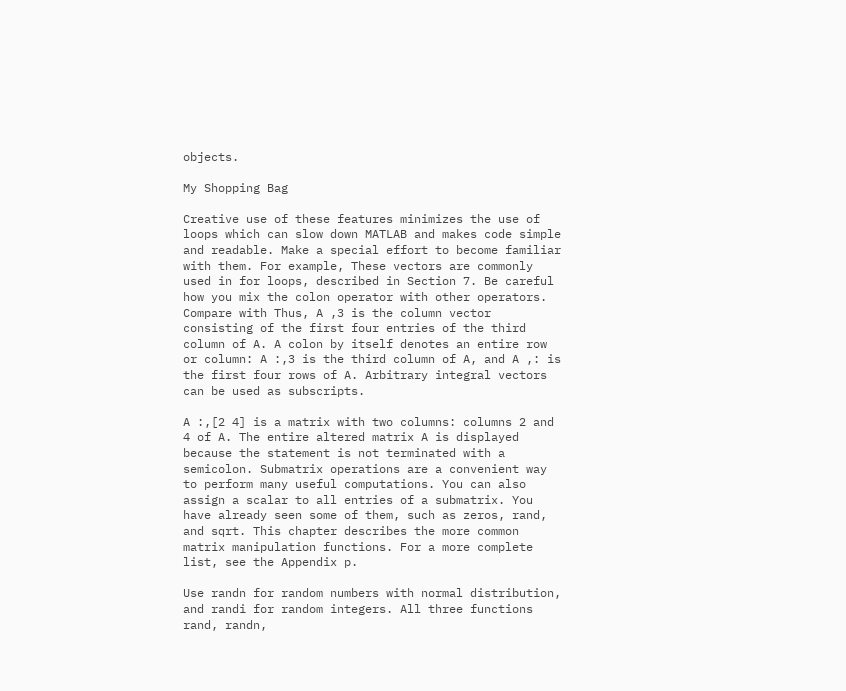objects.

My Shopping Bag

Creative use of these features minimizes the use of loops which can slow down MATLAB and makes code simple and readable. Make a special effort to become familiar with them. For example, These vectors are commonly used in for loops, described in Section 7. Be careful how you mix the colon operator with other operators. Compare with Thus, A ,3 is the column vector consisting of the first four entries of the third column of A. A colon by itself denotes an entire row or column: A :,3 is the third column of A, and A ,: is the first four rows of A. Arbitrary integral vectors can be used as subscripts.

A :,[2 4] is a matrix with two columns: columns 2 and 4 of A. The entire altered matrix A is displayed because the statement is not terminated with a semicolon. Submatrix operations are a convenient way to perform many useful computations. You can also assign a scalar to all entries of a submatrix. You have already seen some of them, such as zeros, rand, and sqrt. This chapter describes the more common matrix manipulation functions. For a more complete list, see the Appendix p.

Use randn for random numbers with normal distribution, and randi for random integers. All three functions rand, randn,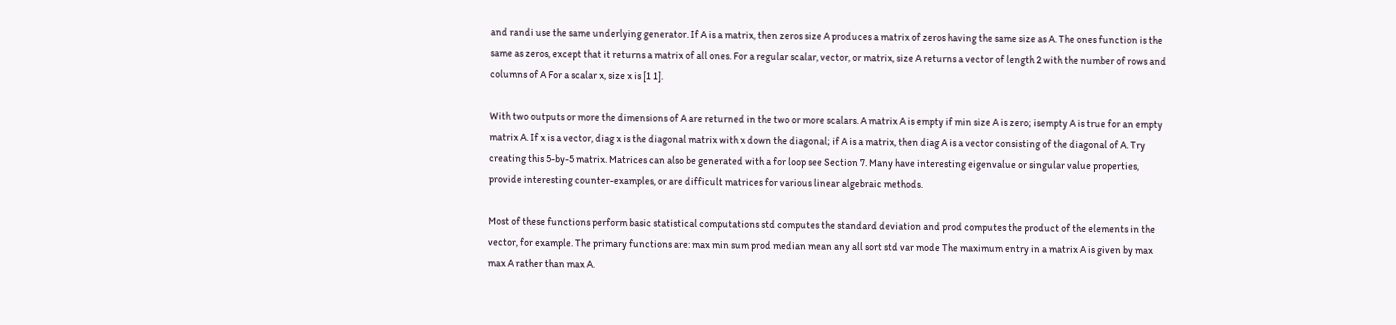and randi use the same underlying generator. If A is a matrix, then zeros size A produces a matrix of zeros having the same size as A. The ones function is the same as zeros, except that it returns a matrix of all ones. For a regular scalar, vector, or matrix, size A returns a vector of length 2 with the number of rows and columns of A For a scalar x, size x is [1 1].

With two outputs or more the dimensions of A are returned in the two or more scalars. A matrix A is empty if min size A is zero; isempty A is true for an empty matrix A. If x is a vector, diag x is the diagonal matrix with x down the diagonal; if A is a matrix, then diag A is a vector consisting of the diagonal of A. Try creating this 5-by-5 matrix. Matrices can also be generated with a for loop see Section 7. Many have interesting eigenvalue or singular value properties, provide interesting counter-examples, or are difficult matrices for various linear algebraic methods.

Most of these functions perform basic statistical computations std computes the standard deviation and prod computes the product of the elements in the vector, for example. The primary functions are: max min sum prod median mean any all sort std var mode The maximum entry in a matrix A is given by max max A rather than max A.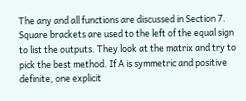The any and all functions are discussed in Section 7. Square brackets are used to the left of the equal sign to list the outputs. They look at the matrix and try to pick the best method. If A is symmetric and positive definite, one explicit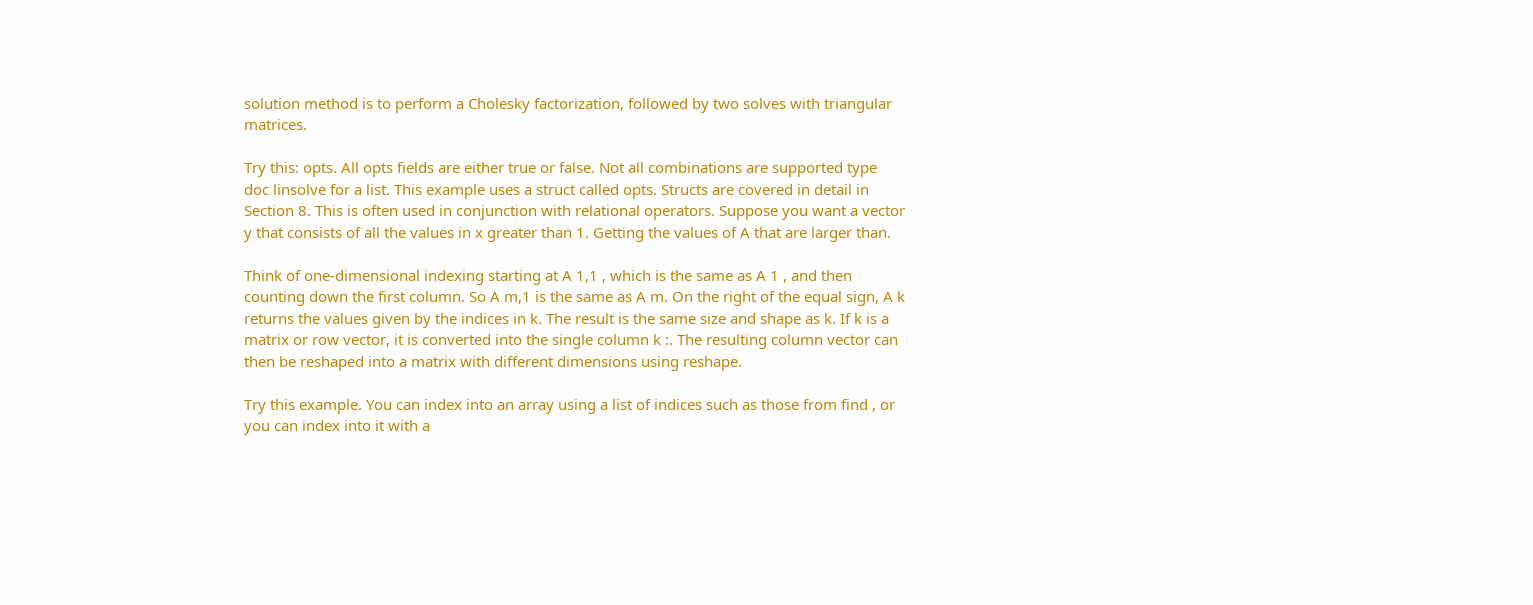solution method is to perform a Cholesky factorization, followed by two solves with triangular matrices.

Try this: opts. All opts fields are either true or false. Not all combinations are supported type doc linsolve for a list. This example uses a struct called opts. Structs are covered in detail in Section 8. This is often used in conjunction with relational operators. Suppose you want a vector y that consists of all the values in x greater than 1. Getting the values of A that are larger than.

Think of one-dimensional indexing starting at A 1,1 , which is the same as A 1 , and then counting down the first column. So A m,1 is the same as A m. On the right of the equal sign, A k returns the values given by the indices in k. The result is the same size and shape as k. If k is a matrix or row vector, it is converted into the single column k :. The resulting column vector can then be reshaped into a matrix with different dimensions using reshape.

Try this example. You can index into an array using a list of indices such as those from find , or you can index into it with a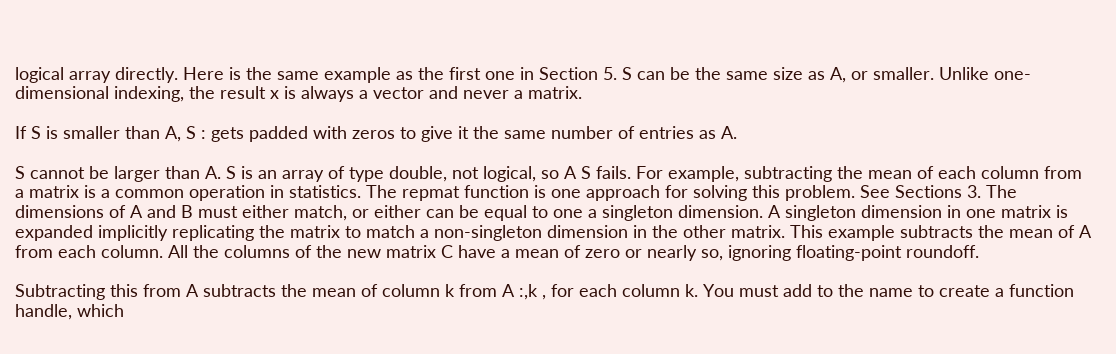logical array directly. Here is the same example as the first one in Section 5. S can be the same size as A, or smaller. Unlike one-dimensional indexing, the result x is always a vector and never a matrix.

If S is smaller than A, S : gets padded with zeros to give it the same number of entries as A.

S cannot be larger than A. S is an array of type double, not logical, so A S fails. For example, subtracting the mean of each column from a matrix is a common operation in statistics. The repmat function is one approach for solving this problem. See Sections 3. The dimensions of A and B must either match, or either can be equal to one a singleton dimension. A singleton dimension in one matrix is expanded implicitly replicating the matrix to match a non-singleton dimension in the other matrix. This example subtracts the mean of A from each column. All the columns of the new matrix C have a mean of zero or nearly so, ignoring floating-point roundoff.

Subtracting this from A subtracts the mean of column k from A :,k , for each column k. You must add to the name to create a function handle, which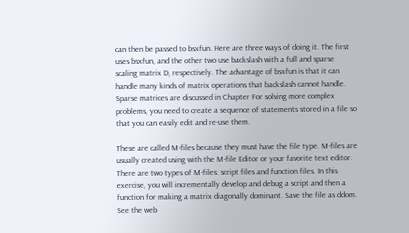can then be passed to bsxfun. Here are three ways of doing it. The first uses bsxfun, and the other two use backslash with a full and sparse scaling matrix D, respectively. The advantage of bsxfun is that it can handle many kinds of matrix operations that backslash cannot handle. Sparse matrices are discussed in Chapter For solving more complex problems, you need to create a sequence of statements stored in a file so that you can easily edit and re-use them.

These are called M-files because they must have the file type. M-files are usually created using with the M-file Editor or your favorite text editor. There are two types of M-files: script files and function files. In this exercise, you will incrementally develop and debug a script and then a function for making a matrix diagonally dominant. Save the file as ddom. See the web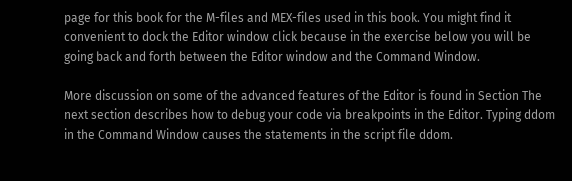page for this book for the M-files and MEX-files used in this book. You might find it convenient to dock the Editor window click because in the exercise below you will be going back and forth between the Editor window and the Command Window.

More discussion on some of the advanced features of the Editor is found in Section The next section describes how to debug your code via breakpoints in the Editor. Typing ddom in the Command Window causes the statements in the script file ddom.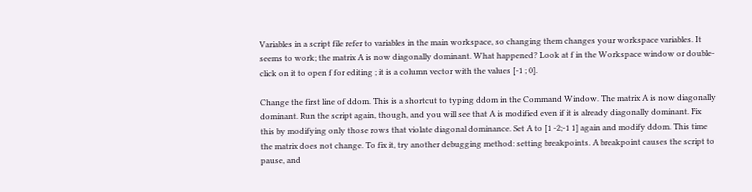Variables in a script file refer to variables in the main workspace, so changing them changes your workspace variables. It seems to work; the matrix A is now diagonally dominant. What happened? Look at f in the Workspace window or double-click on it to open f for editing ; it is a column vector with the values [-1 ; 0].

Change the first line of ddom. This is a shortcut to typing ddom in the Command Window. The matrix A is now diagonally dominant. Run the script again, though, and you will see that A is modified even if it is already diagonally dominant. Fix this by modifying only those rows that violate diagonal dominance. Set A to [1 -2;-1 1] again and modify ddom. This time the matrix does not change. To fix it, try another debugging method: setting breakpoints. A breakpoint causes the script to pause, and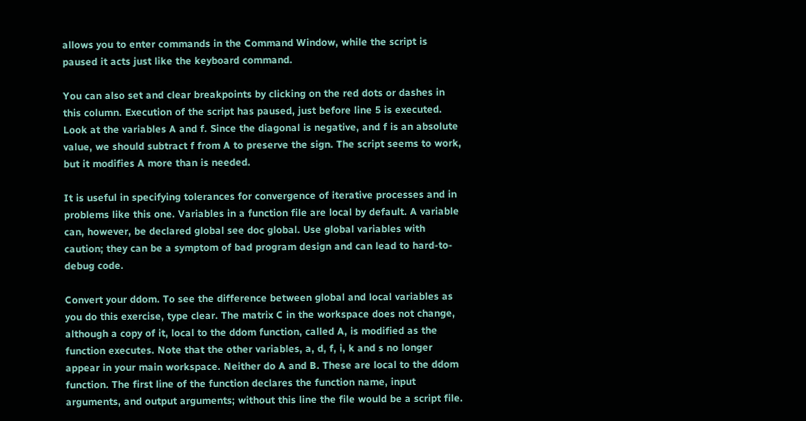allows you to enter commands in the Command Window, while the script is paused it acts just like the keyboard command.

You can also set and clear breakpoints by clicking on the red dots or dashes in this column. Execution of the script has paused, just before line 5 is executed. Look at the variables A and f. Since the diagonal is negative, and f is an absolute value, we should subtract f from A to preserve the sign. The script seems to work, but it modifies A more than is needed.

It is useful in specifying tolerances for convergence of iterative processes and in problems like this one. Variables in a function file are local by default. A variable can, however, be declared global see doc global. Use global variables with caution; they can be a symptom of bad program design and can lead to hard-to-debug code.

Convert your ddom. To see the difference between global and local variables as you do this exercise, type clear. The matrix C in the workspace does not change, although a copy of it, local to the ddom function, called A, is modified as the function executes. Note that the other variables, a, d, f, i, k and s no longer appear in your main workspace. Neither do A and B. These are local to the ddom function. The first line of the function declares the function name, input arguments, and output arguments; without this line the file would be a script file.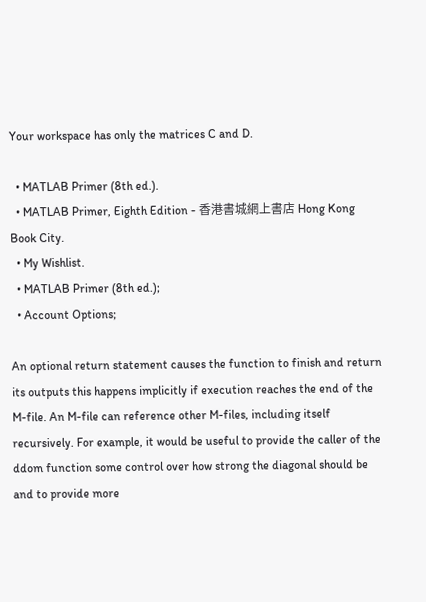Your workspace has only the matrices C and D.

  • MATLAB Primer (8th ed.).
  • MATLAB Primer, Eighth Edition - 香港書城網上書店 Hong Kong Book City.
  • My Wishlist.
  • MATLAB Primer (8th ed.);
  • Account Options;

An optional return statement causes the function to finish and return its outputs this happens implicitly if execution reaches the end of the M-file. An M-file can reference other M-files, including itself recursively. For example, it would be useful to provide the caller of the ddom function some control over how strong the diagonal should be and to provide more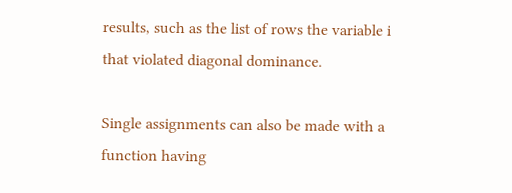results, such as the list of rows the variable i that violated diagonal dominance.

Single assignments can also be made with a function having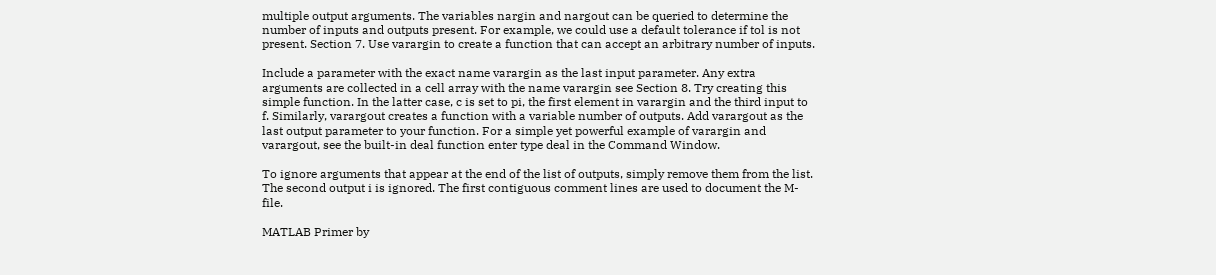multiple output arguments. The variables nargin and nargout can be queried to determine the number of inputs and outputs present. For example, we could use a default tolerance if tol is not present. Section 7. Use varargin to create a function that can accept an arbitrary number of inputs.

Include a parameter with the exact name varargin as the last input parameter. Any extra arguments are collected in a cell array with the name varargin see Section 8. Try creating this simple function. In the latter case, c is set to pi, the first element in varargin and the third input to f. Similarly, varargout creates a function with a variable number of outputs. Add varargout as the last output parameter to your function. For a simple yet powerful example of varargin and varargout, see the built-in deal function enter type deal in the Command Window.

To ignore arguments that appear at the end of the list of outputs, simply remove them from the list. The second output i is ignored. The first contiguous comment lines are used to document the M-file.

MATLAB Primer by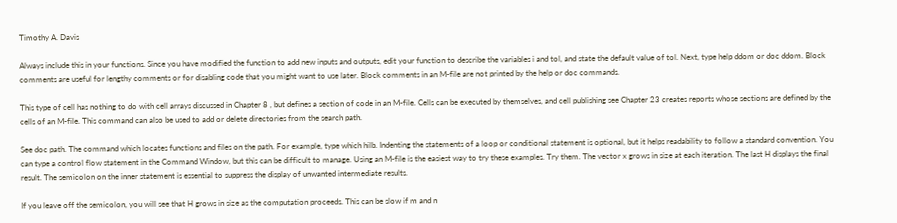Timothy A. Davis

Always include this in your functions. Since you have modified the function to add new inputs and outputs, edit your function to describe the variables i and tol, and state the default value of tol. Next, type help ddom or doc ddom. Block comments are useful for lengthy comments or for disabling code that you might want to use later. Block comments in an M-file are not printed by the help or doc commands.

This type of cell has nothing to do with cell arrays discussed in Chapter 8 , but defines a section of code in an M-file. Cells can be executed by themselves, and cell publishing see Chapter 23 creates reports whose sections are defined by the cells of an M-file. This command can also be used to add or delete directories from the search path.

See doc path. The command which locates functions and files on the path. For example, type which hilb. Indenting the statements of a loop or conditional statement is optional, but it helps readability to follow a standard convention. You can type a control flow statement in the Command Window, but this can be difficult to manage. Using an M-file is the easiest way to try these examples. Try them. The vector x grows in size at each iteration. The last H displays the final result. The semicolon on the inner statement is essential to suppress the display of unwanted intermediate results.

If you leave off the semicolon, you will see that H grows in size as the computation proceeds. This can be slow if m and n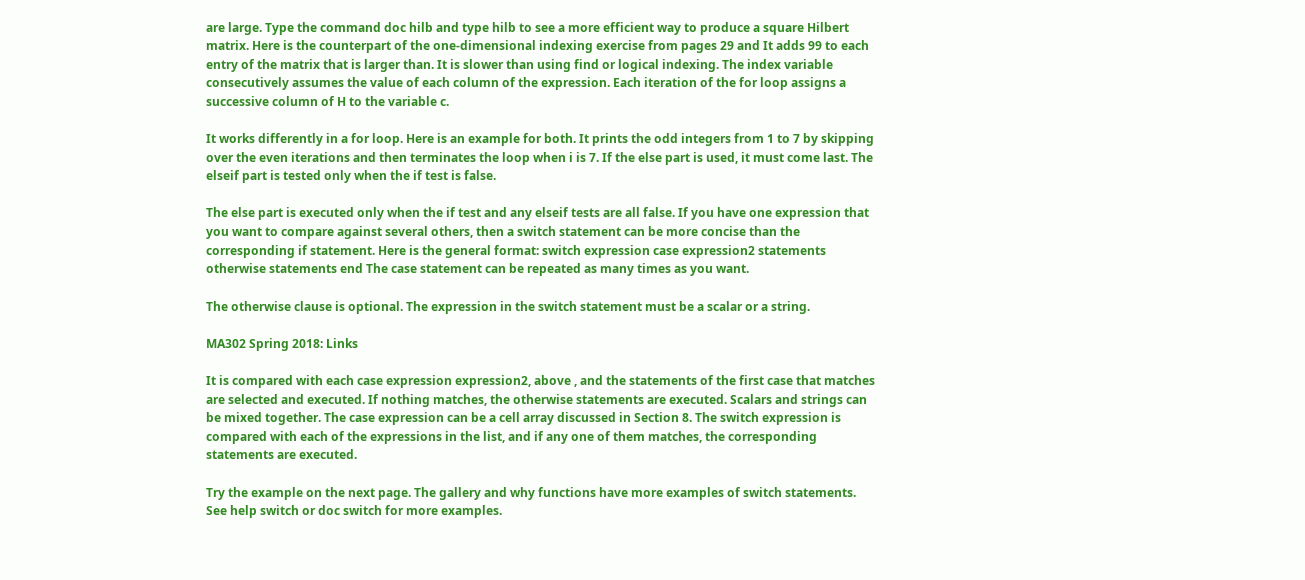are large. Type the command doc hilb and type hilb to see a more efficient way to produce a square Hilbert matrix. Here is the counterpart of the one-dimensional indexing exercise from pages 29 and It adds 99 to each entry of the matrix that is larger than. It is slower than using find or logical indexing. The index variable consecutively assumes the value of each column of the expression. Each iteration of the for loop assigns a successive column of H to the variable c.

It works differently in a for loop. Here is an example for both. It prints the odd integers from 1 to 7 by skipping over the even iterations and then terminates the loop when i is 7. If the else part is used, it must come last. The elseif part is tested only when the if test is false.

The else part is executed only when the if test and any elseif tests are all false. If you have one expression that you want to compare against several others, then a switch statement can be more concise than the corresponding if statement. Here is the general format: switch expression case expression2 statements otherwise statements end The case statement can be repeated as many times as you want.

The otherwise clause is optional. The expression in the switch statement must be a scalar or a string.

MA302 Spring 2018: Links

It is compared with each case expression expression2, above , and the statements of the first case that matches are selected and executed. If nothing matches, the otherwise statements are executed. Scalars and strings can be mixed together. The case expression can be a cell array discussed in Section 8. The switch expression is compared with each of the expressions in the list, and if any one of them matches, the corresponding statements are executed.

Try the example on the next page. The gallery and why functions have more examples of switch statements. See help switch or doc switch for more examples.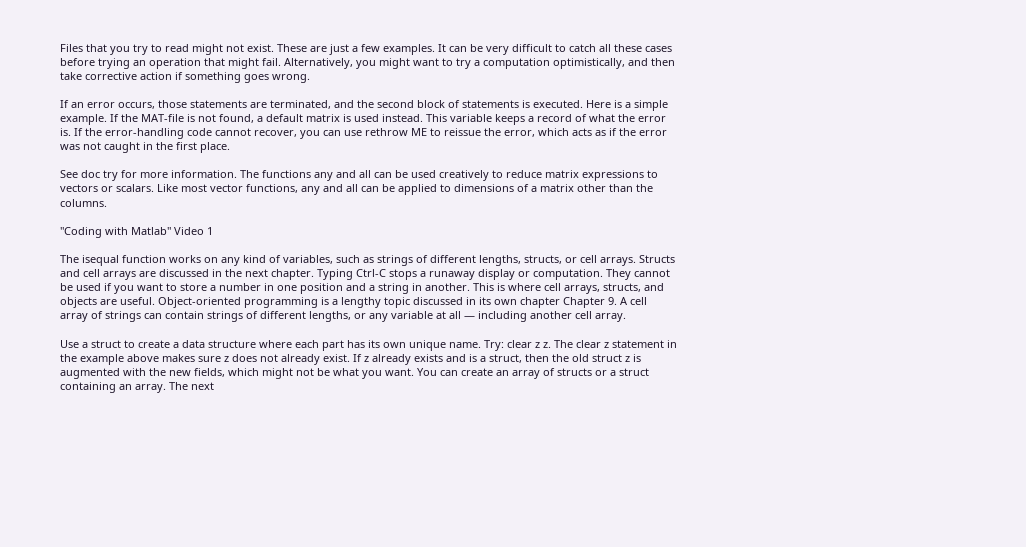Files that you try to read might not exist. These are just a few examples. It can be very difficult to catch all these cases before trying an operation that might fail. Alternatively, you might want to try a computation optimistically, and then take corrective action if something goes wrong.

If an error occurs, those statements are terminated, and the second block of statements is executed. Here is a simple example. If the MAT-file is not found, a default matrix is used instead. This variable keeps a record of what the error is. If the error-handling code cannot recover, you can use rethrow ME to reissue the error, which acts as if the error was not caught in the first place.

See doc try for more information. The functions any and all can be used creatively to reduce matrix expressions to vectors or scalars. Like most vector functions, any and all can be applied to dimensions of a matrix other than the columns.

"Coding with Matlab" Video 1

The isequal function works on any kind of variables, such as strings of different lengths, structs, or cell arrays. Structs and cell arrays are discussed in the next chapter. Typing Ctrl-C stops a runaway display or computation. They cannot be used if you want to store a number in one position and a string in another. This is where cell arrays, structs, and objects are useful. Object-oriented programming is a lengthy topic discussed in its own chapter Chapter 9. A cell array of strings can contain strings of different lengths, or any variable at all — including another cell array.

Use a struct to create a data structure where each part has its own unique name. Try: clear z z. The clear z statement in the example above makes sure z does not already exist. If z already exists and is a struct, then the old struct z is augmented with the new fields, which might not be what you want. You can create an array of structs or a struct containing an array. The next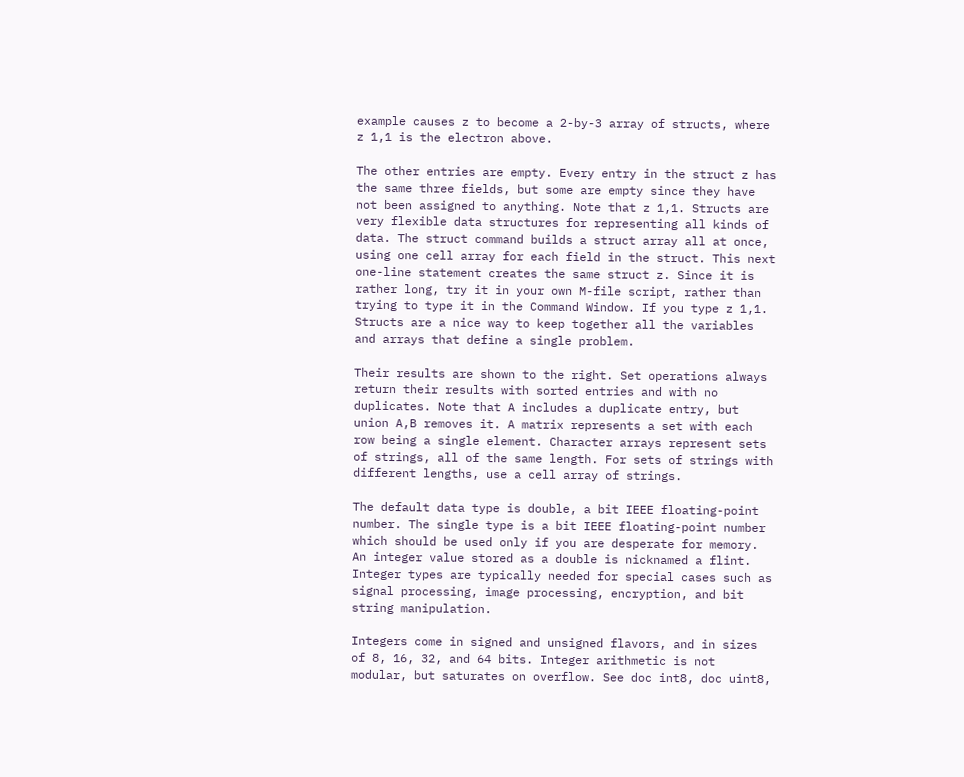example causes z to become a 2-by-3 array of structs, where z 1,1 is the electron above.

The other entries are empty. Every entry in the struct z has the same three fields, but some are empty since they have not been assigned to anything. Note that z 1,1. Structs are very flexible data structures for representing all kinds of data. The struct command builds a struct array all at once, using one cell array for each field in the struct. This next one-line statement creates the same struct z. Since it is rather long, try it in your own M-file script, rather than trying to type it in the Command Window. If you type z 1,1. Structs are a nice way to keep together all the variables and arrays that define a single problem.

Their results are shown to the right. Set operations always return their results with sorted entries and with no duplicates. Note that A includes a duplicate entry, but union A,B removes it. A matrix represents a set with each row being a single element. Character arrays represent sets of strings, all of the same length. For sets of strings with different lengths, use a cell array of strings.

The default data type is double, a bit IEEE floating-point number. The single type is a bit IEEE floating-point number which should be used only if you are desperate for memory. An integer value stored as a double is nicknamed a flint. Integer types are typically needed for special cases such as signal processing, image processing, encryption, and bit string manipulation.

Integers come in signed and unsigned flavors, and in sizes of 8, 16, 32, and 64 bits. Integer arithmetic is not modular, but saturates on overflow. See doc int8, doc uint8,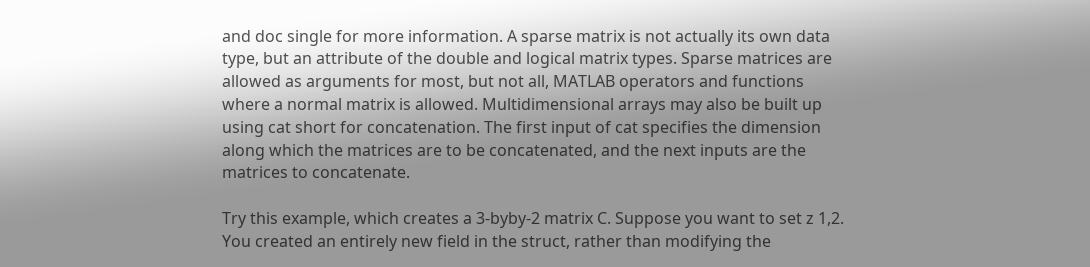and doc single for more information. A sparse matrix is not actually its own data type, but an attribute of the double and logical matrix types. Sparse matrices are allowed as arguments for most, but not all, MATLAB operators and functions where a normal matrix is allowed. Multidimensional arrays may also be built up using cat short for concatenation. The first input of cat specifies the dimension along which the matrices are to be concatenated, and the next inputs are the matrices to concatenate.

Try this example, which creates a 3-byby-2 matrix C. Suppose you want to set z 1,2. You created an entirely new field in the struct, rather than modifying the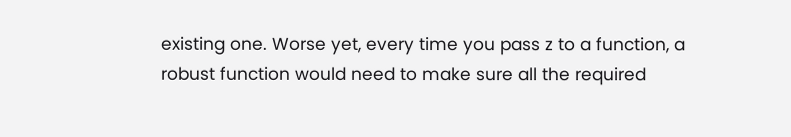existing one. Worse yet, every time you pass z to a function, a robust function would need to make sure all the required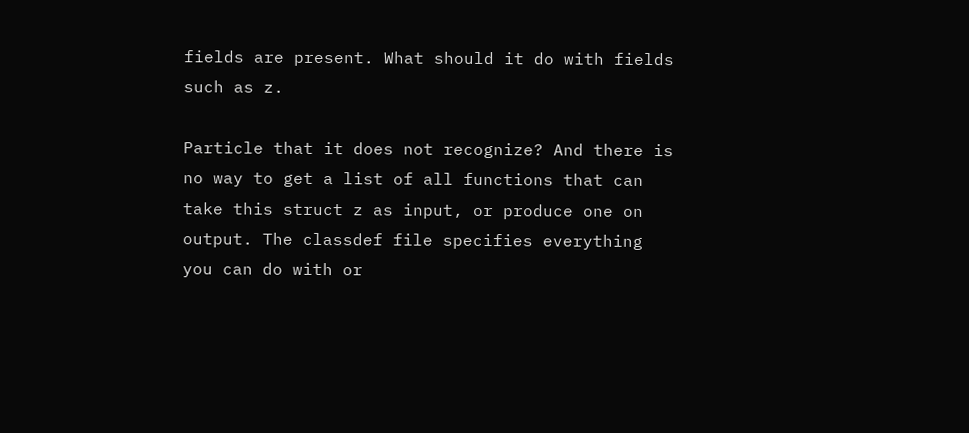fields are present. What should it do with fields such as z.

Particle that it does not recognize? And there is no way to get a list of all functions that can take this struct z as input, or produce one on output. The classdef file specifies everything you can do with or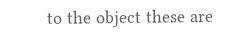to the object these are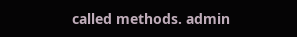called methods. admin